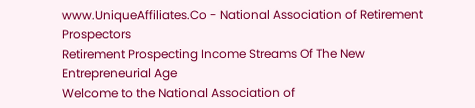www.UniqueAffiliates.Co - National Association of Retirement Prospectors
Retirement Prospecting Income Streams Of The New Entrepreneurial Age
Welcome to the National Association of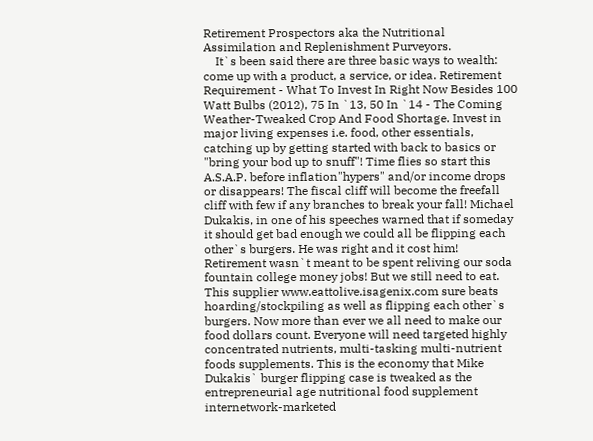Retirement Prospectors aka the Nutritional Assimilation and Replenishment Purveyors.
    It`s been said there are three basic ways to wealth: come up with a product, a service, or idea. Retirement Requirement - What To Invest In Right Now Besides 100 Watt Bulbs (2012), 75 In `13, 50 In `14 - The Coming Weather-Tweaked Crop And Food Shortage. Invest in major living expenses i.e. food, other essentials, catching up by getting started with back to basics or "bring your bod up to snuff"! Time flies so start this A.S.A.P. before inflation"hypers" and/or income drops or disappears! The fiscal cliff will become the freefall cliff with few if any branches to break your fall! Michael Dukakis, in one of his speeches warned that if someday it should get bad enough we could all be flipping each other`s burgers. He was right and it cost him! Retirement wasn`t meant to be spent reliving our soda fountain college money jobs! But we still need to eat. This supplier www.eattolive.isagenix.com sure beats hoarding/stockpiling as well as flipping each other`s burgers. Now more than ever we all need to make our food dollars count. Everyone will need targeted highly concentrated nutrients, multi-tasking multi-nutrient foods supplements. This is the economy that Mike Dukakis` burger flipping case is tweaked as the entrepreneurial age nutritional food supplement internetwork-marketed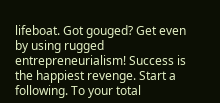lifeboat. Got gouged? Get even by using rugged entrepreneurialism! Success is the happiest revenge. Start a following. To your total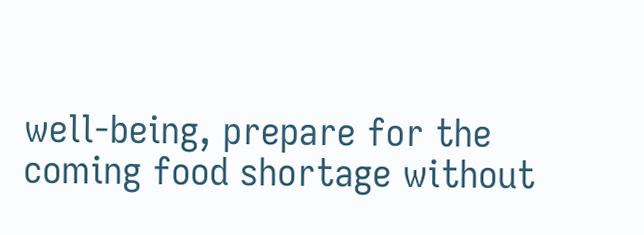well-being, prepare for the coming food shortage without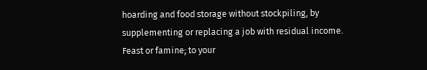hoarding and food storage without stockpiling, by supplementing or replacing a job with residual income.
Feast or famine; to your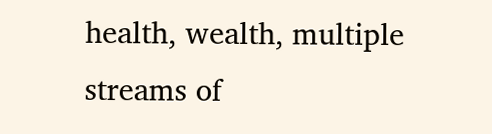health, wealth, multiple streams of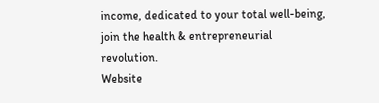income, dedicated to your total well-being, join the health & entrepreneurial revolution.
Website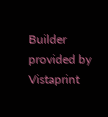Builder provided by  Vistaprint